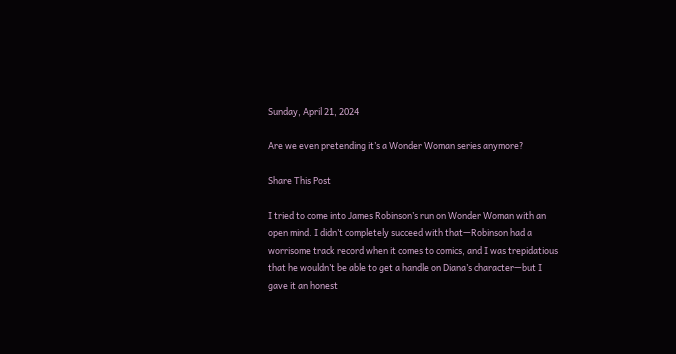Sunday, April 21, 2024

Are we even pretending it’s a Wonder Woman series anymore?

Share This Post

I tried to come into James Robinson’s run on Wonder Woman with an open mind. I didn’t completely succeed with that—Robinson had a worrisome track record when it comes to comics, and I was trepidatious that he wouldn’t be able to get a handle on Diana’s character—but I gave it an honest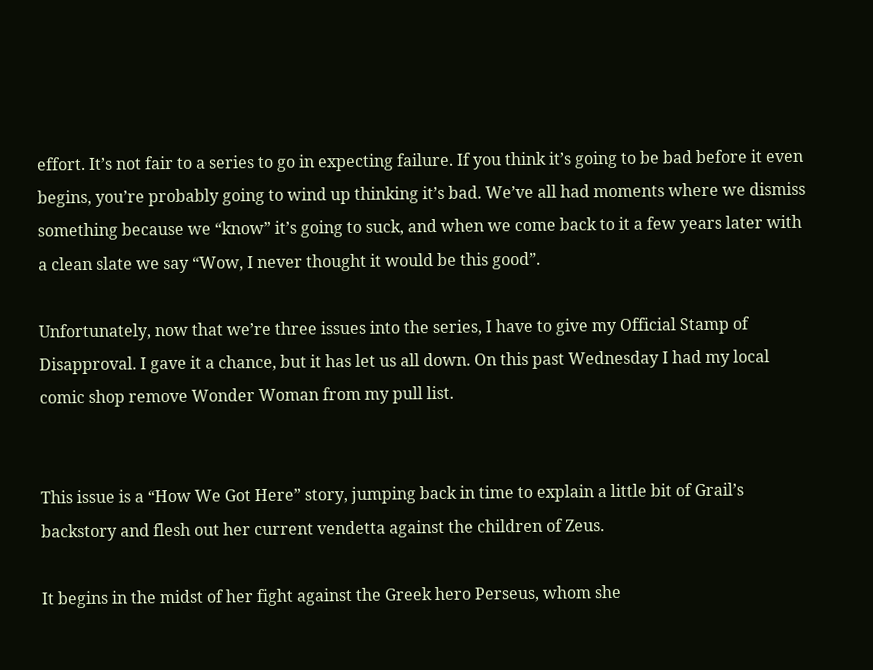effort. It’s not fair to a series to go in expecting failure. If you think it’s going to be bad before it even begins, you’re probably going to wind up thinking it’s bad. We’ve all had moments where we dismiss something because we “know” it’s going to suck, and when we come back to it a few years later with a clean slate we say “Wow, I never thought it would be this good”.

Unfortunately, now that we’re three issues into the series, I have to give my Official Stamp of Disapproval. I gave it a chance, but it has let us all down. On this past Wednesday I had my local comic shop remove Wonder Woman from my pull list.


This issue is a “How We Got Here” story, jumping back in time to explain a little bit of Grail’s backstory and flesh out her current vendetta against the children of Zeus.

It begins in the midst of her fight against the Greek hero Perseus, whom she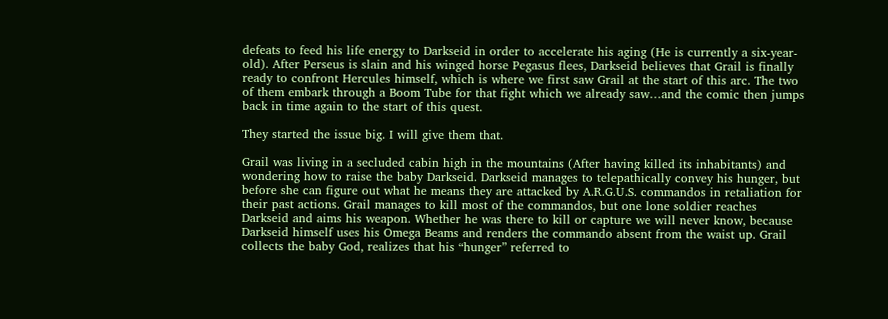defeats to feed his life energy to Darkseid in order to accelerate his aging (He is currently a six-year-old). After Perseus is slain and his winged horse Pegasus flees, Darkseid believes that Grail is finally ready to confront Hercules himself, which is where we first saw Grail at the start of this arc. The two of them embark through a Boom Tube for that fight which we already saw…and the comic then jumps back in time again to the start of this quest.

They started the issue big. I will give them that.

Grail was living in a secluded cabin high in the mountains (After having killed its inhabitants) and wondering how to raise the baby Darkseid. Darkseid manages to telepathically convey his hunger, but before she can figure out what he means they are attacked by A.R.G.U.S. commandos in retaliation for their past actions. Grail manages to kill most of the commandos, but one lone soldier reaches Darkseid and aims his weapon. Whether he was there to kill or capture we will never know, because Darkseid himself uses his Omega Beams and renders the commando absent from the waist up. Grail collects the baby God, realizes that his “hunger” referred to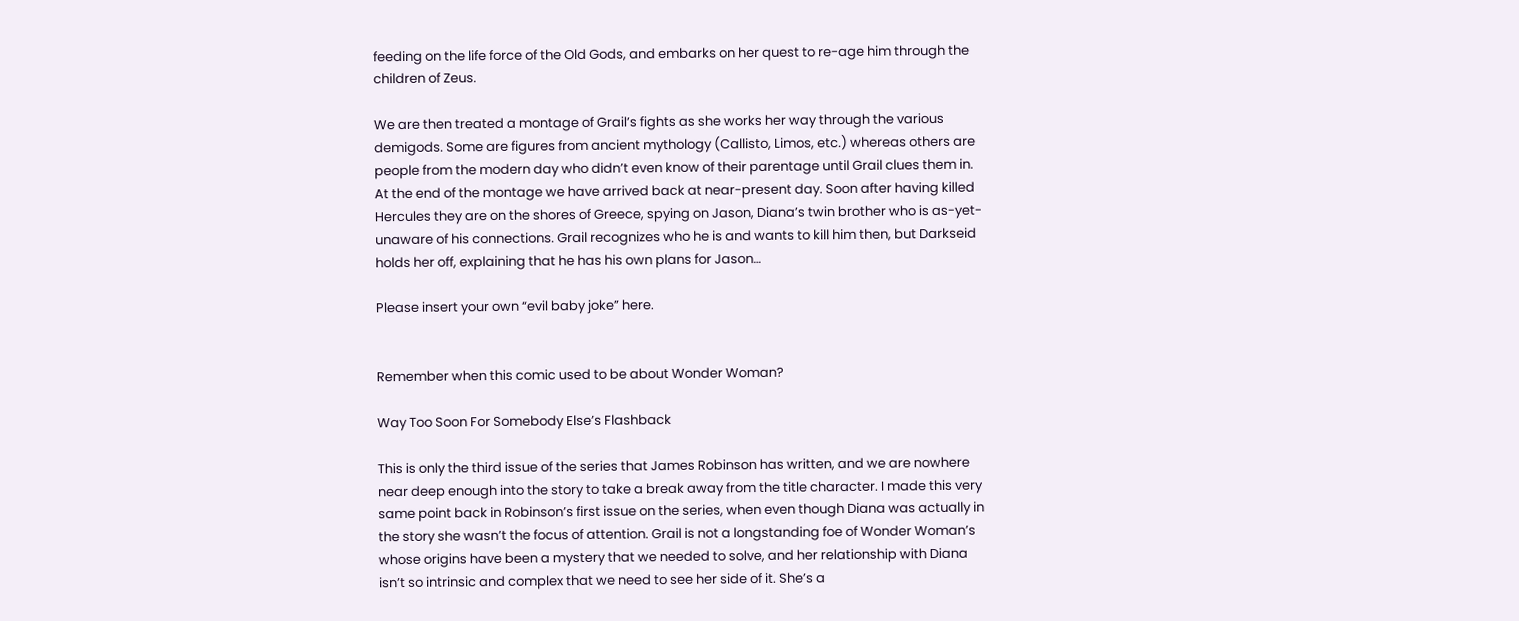feeding on the life force of the Old Gods, and embarks on her quest to re-age him through the children of Zeus.

We are then treated a montage of Grail’s fights as she works her way through the various demigods. Some are figures from ancient mythology (Callisto, Limos, etc.) whereas others are people from the modern day who didn’t even know of their parentage until Grail clues them in. At the end of the montage we have arrived back at near-present day. Soon after having killed Hercules they are on the shores of Greece, spying on Jason, Diana’s twin brother who is as-yet-unaware of his connections. Grail recognizes who he is and wants to kill him then, but Darkseid holds her off, explaining that he has his own plans for Jason…

Please insert your own “evil baby joke” here.


Remember when this comic used to be about Wonder Woman?

Way Too Soon For Somebody Else’s Flashback

This is only the third issue of the series that James Robinson has written, and we are nowhere near deep enough into the story to take a break away from the title character. I made this very same point back in Robinson’s first issue on the series, when even though Diana was actually in the story she wasn’t the focus of attention. Grail is not a longstanding foe of Wonder Woman’s whose origins have been a mystery that we needed to solve, and her relationship with Diana isn’t so intrinsic and complex that we need to see her side of it. She’s a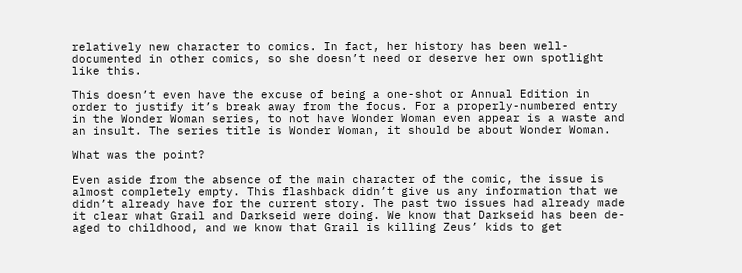relatively new character to comics. In fact, her history has been well-documented in other comics, so she doesn’t need or deserve her own spotlight like this.

This doesn’t even have the excuse of being a one-shot or Annual Edition in order to justify it’s break away from the focus. For a properly-numbered entry in the Wonder Woman series, to not have Wonder Woman even appear is a waste and an insult. The series title is Wonder Woman, it should be about Wonder Woman.

What was the point?

Even aside from the absence of the main character of the comic, the issue is almost completely empty. This flashback didn’t give us any information that we didn’t already have for the current story. The past two issues had already made it clear what Grail and Darkseid were doing. We know that Darkseid has been de-aged to childhood, and we know that Grail is killing Zeus’ kids to get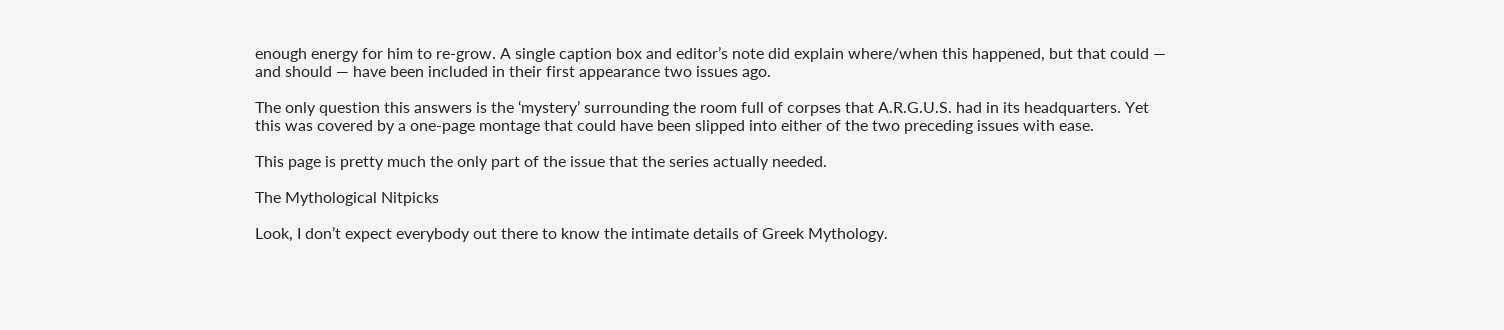enough energy for him to re-grow. A single caption box and editor’s note did explain where/when this happened, but that could — and should — have been included in their first appearance two issues ago.

The only question this answers is the ‘mystery’ surrounding the room full of corpses that A.R.G.U.S. had in its headquarters. Yet this was covered by a one-page montage that could have been slipped into either of the two preceding issues with ease.

This page is pretty much the only part of the issue that the series actually needed.

The Mythological Nitpicks

Look, I don’t expect everybody out there to know the intimate details of Greek Mythology.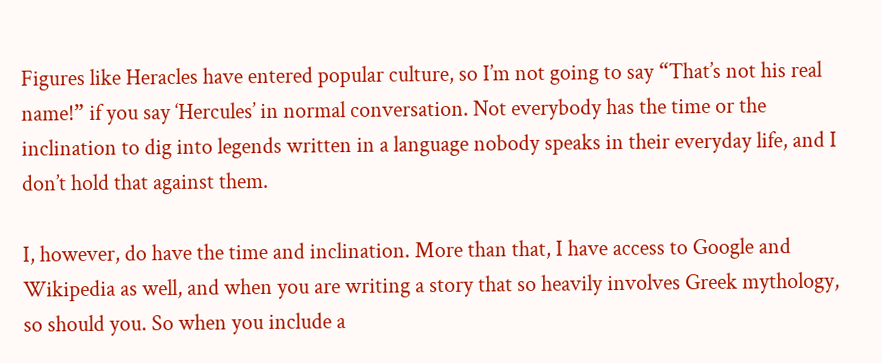Figures like Heracles have entered popular culture, so I’m not going to say “That’s not his real name!” if you say ‘Hercules’ in normal conversation. Not everybody has the time or the inclination to dig into legends written in a language nobody speaks in their everyday life, and I don’t hold that against them.

I, however, do have the time and inclination. More than that, I have access to Google and Wikipedia as well, and when you are writing a story that so heavily involves Greek mythology, so should you. So when you include a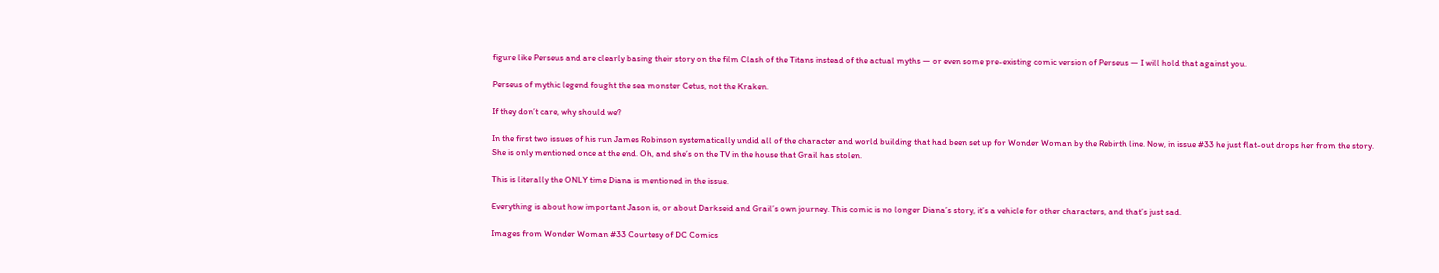figure like Perseus and are clearly basing their story on the film Clash of the Titans instead of the actual myths — or even some pre-existing comic version of Perseus — I will hold that against you.

Perseus of mythic legend fought the sea monster Cetus, not the Kraken.

If they don’t care, why should we?

In the first two issues of his run James Robinson systematically undid all of the character and world building that had been set up for Wonder Woman by the Rebirth line. Now, in issue #33 he just flat-out drops her from the story. She is only mentioned once at the end. Oh, and she’s on the TV in the house that Grail has stolen.

This is literally the ONLY time Diana is mentioned in the issue.

Everything is about how important Jason is, or about Darkseid and Grail’s own journey. This comic is no longer Diana’s story, it’s a vehicle for other characters, and that’s just sad.

Images from Wonder Woman #33 Courtesy of DC Comics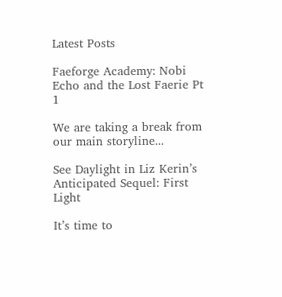Latest Posts

Faeforge Academy: Nobi Echo and the Lost Faerie Pt 1

We are taking a break from our main storyline...

See Daylight in Liz Kerin’s Anticipated Sequel: First Light

It’s time to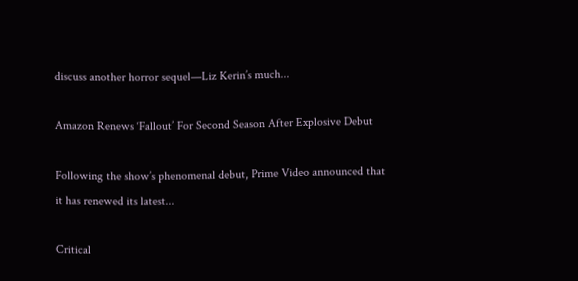discuss another horror sequel—Liz Kerin’s much...

Amazon Renews ‘Fallout’ For Second Season After Explosive Debut

Following the show’s phenomenal debut, Prime Video announced that it has renewed its latest...

Critical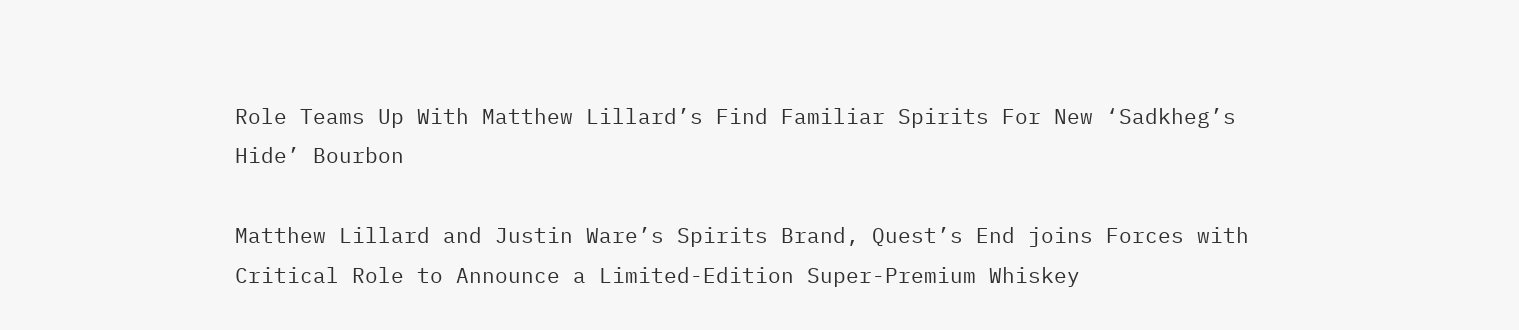Role Teams Up With Matthew Lillard’s Find Familiar Spirits For New ‘Sadkheg’s Hide’ Bourbon

Matthew Lillard and Justin Ware’s Spirits Brand, Quest’s End joins Forces with Critical Role to Announce a Limited-Edition Super-Premium Whiskey